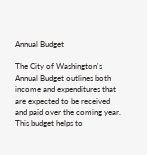Annual Budget

The City of Washington's Annual Budget outlines both income and expenditures that are expected to be received and paid over the coming year. This budget helps to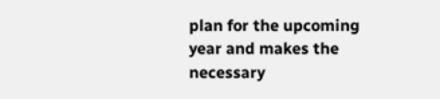plan for the upcoming year and makes the necessary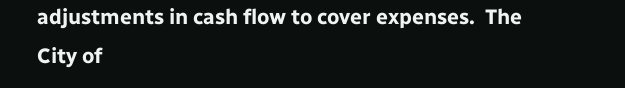adjustments in cash flow to cover expenses.  The City of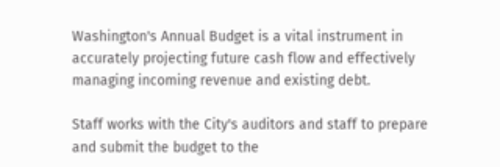Washington's Annual Budget is a vital instrument in accurately projecting future cash flow and effectively managing incoming revenue and existing debt.

Staff works with the City's auditors and staff to prepare and submit the budget to the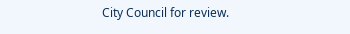City Council for review.